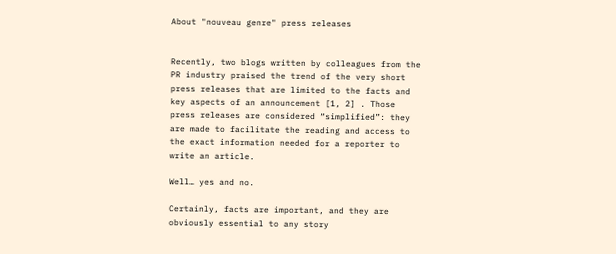About "nouveau genre" press releases


Recently, two blogs written by colleagues from the PR industry praised the trend of the very short press releases that are limited to the facts and key aspects of an announcement [1, 2] . Those press releases are considered “simplified”: they are made to facilitate the reading and access to the exact information needed for a reporter to write an article.

Well… yes and no.

Certainly, facts are important, and they are obviously essential to any story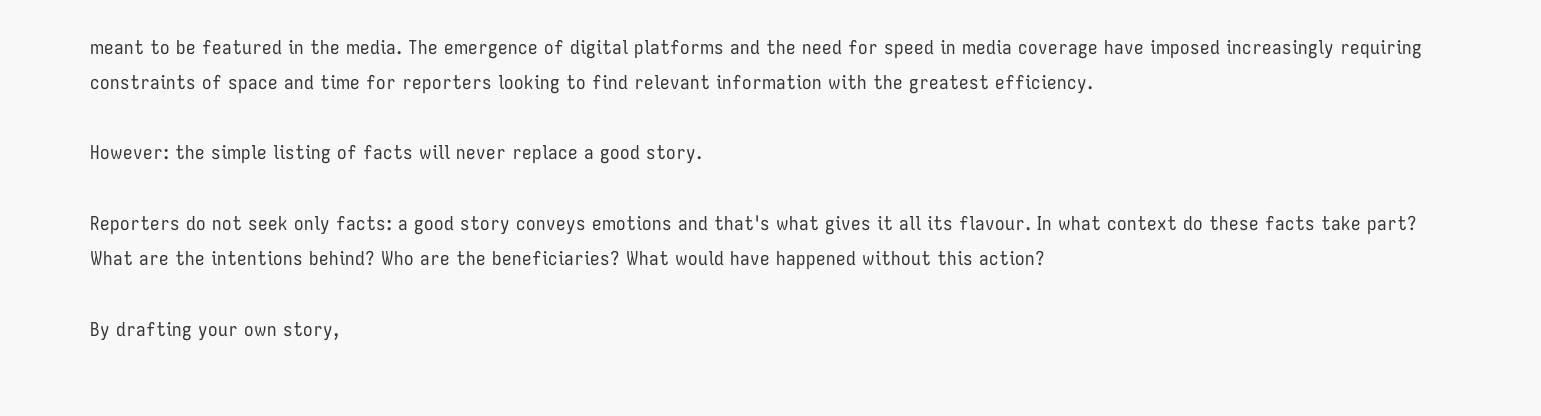meant to be featured in the media. The emergence of digital platforms and the need for speed in media coverage have imposed increasingly requiring constraints of space and time for reporters looking to find relevant information with the greatest efficiency.

However: the simple listing of facts will never replace a good story.

Reporters do not seek only facts: a good story conveys emotions and that's what gives it all its flavour. In what context do these facts take part? What are the intentions behind? Who are the beneficiaries? What would have happened without this action?

By drafting your own story,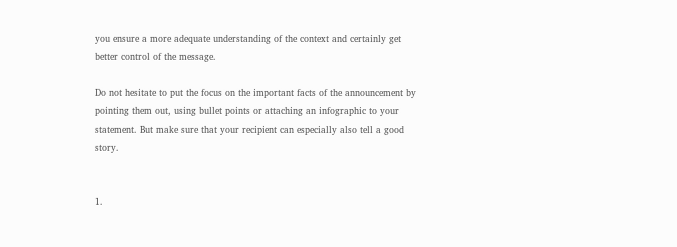you ensure a more adequate understanding of the context and certainly get better control of the message.

Do not hesitate to put the focus on the important facts of the announcement by pointing them out, using bullet points or attaching an infographic to your statement. But make sure that your recipient can especially also tell a good story.


1.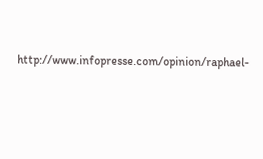http://www.infopresse.com/opinion/raphael-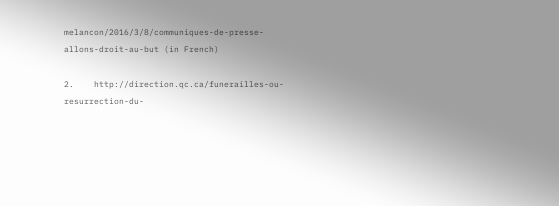melancon/2016/3/8/communiques-de-presse-allons-droit-au-but (in French)

2.    http://direction.qc.ca/funerailles-ou-resurrection-du-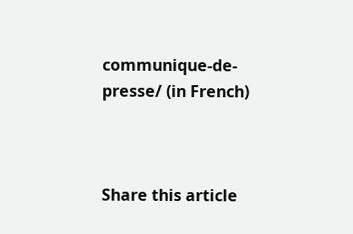communique-de-presse/ (in French)



Share this article